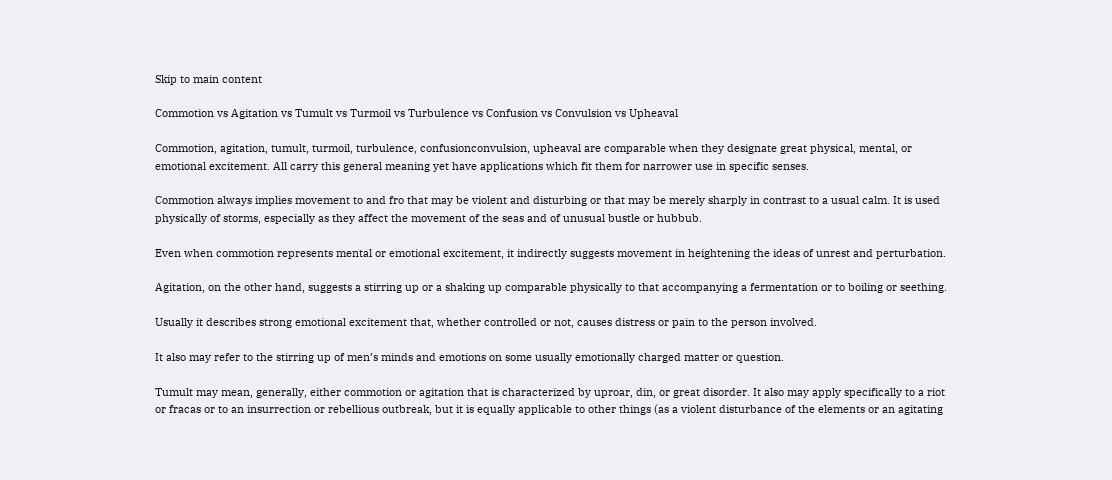Skip to main content

Commotion vs Agitation vs Tumult vs Turmoil vs Turbulence vs Confusion vs Convulsion vs Upheaval

Commotion, agitation, tumult, turmoil, turbulence, confusionconvulsion, upheaval are comparable when they designate great physical, mental, or emotional excitement. All carry this general meaning yet have applications which fit them for narrower use in specific senses.

Commotion always implies movement to and fro that may be violent and disturbing or that may be merely sharply in contrast to a usual calm. It is used physically of storms, especially as they affect the movement of the seas and of unusual bustle or hubbub.

Even when commotion represents mental or emotional excitement, it indirectly suggests movement in heightening the ideas of unrest and perturbation.

Agitation, on the other hand, suggests a stirring up or a shaking up comparable physically to that accompanying a fermentation or to boiling or seething.

Usually it describes strong emotional excitement that, whether controlled or not, causes distress or pain to the person involved.

It also may refer to the stirring up of men’s minds and emotions on some usually emotionally charged matter or question.

Tumult may mean, generally, either commotion or agitation that is characterized by uproar, din, or great disorder. It also may apply specifically to a riot or fracas or to an insurrection or rebellious outbreak, but it is equally applicable to other things (as a violent disturbance of the elements or an agitating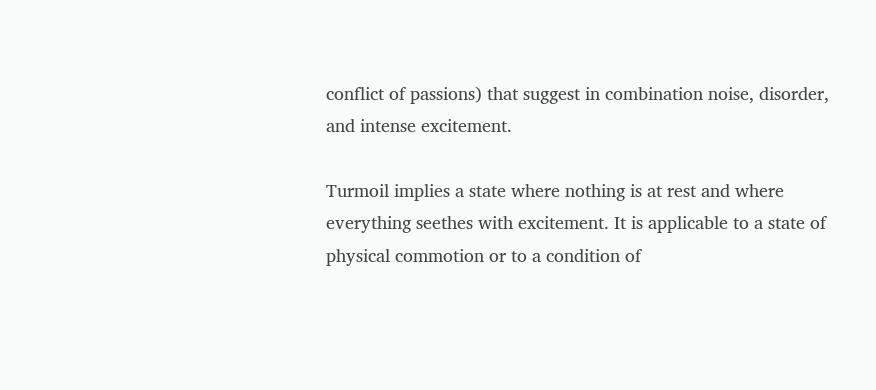conflict of passions) that suggest in combination noise, disorder, and intense excitement.

Turmoil implies a state where nothing is at rest and where everything seethes with excitement. It is applicable to a state of physical commotion or to a condition of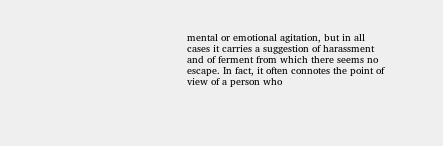mental or emotional agitation, but in all cases it carries a suggestion of harassment and of ferment from which there seems no escape. In fact, it often connotes the point of view of a person who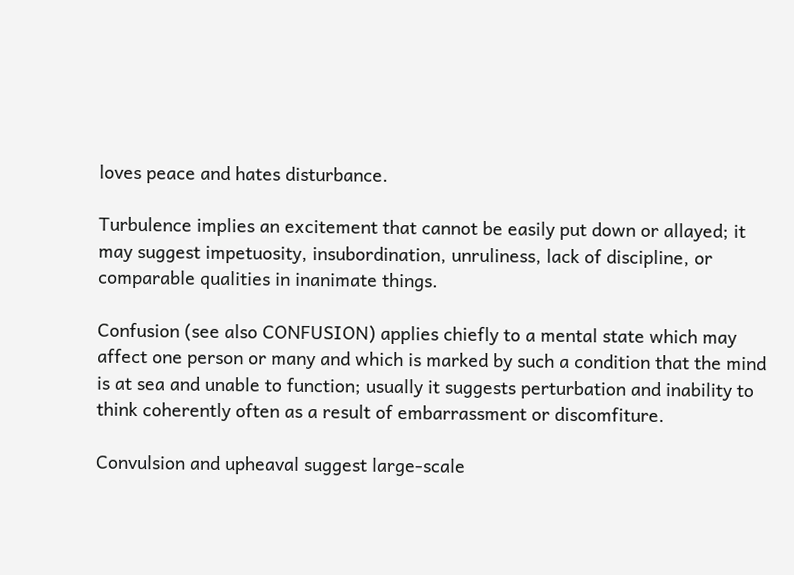loves peace and hates disturbance.

Turbulence implies an excitement that cannot be easily put down or allayed; it may suggest impetuosity, insubordination, unruliness, lack of discipline, or comparable qualities in inanimate things.

Confusion (see also CONFUSION) applies chiefly to a mental state which may affect one person or many and which is marked by such a condition that the mind is at sea and unable to function; usually it suggests perturbation and inability to think coherently often as a result of embarrassment or discomfiture.

Convulsion and upheaval suggest large-scale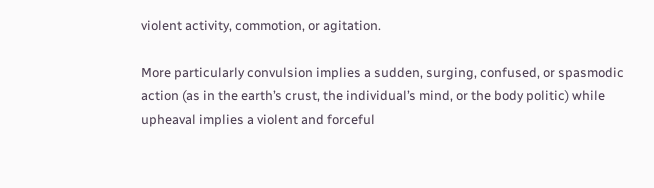violent activity, commotion, or agitation.

More particularly convulsion implies a sudden, surging, confused, or spasmodic action (as in the earth’s crust, the individual’s mind, or the body politic) while upheaval implies a violent and forceful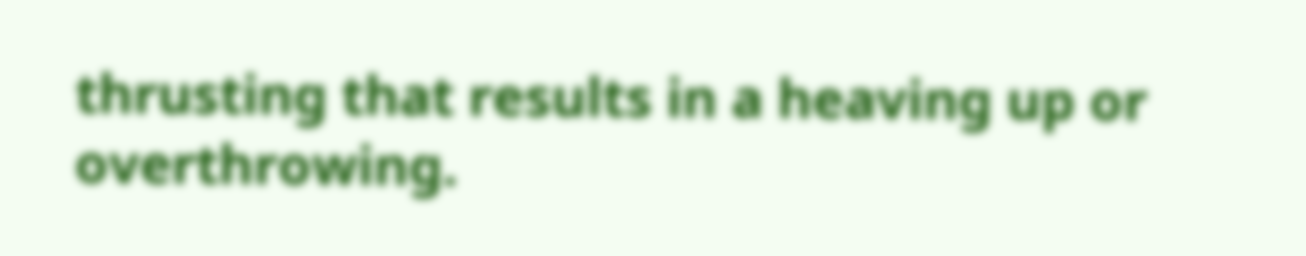thrusting that results in a heaving up or overthrowing.